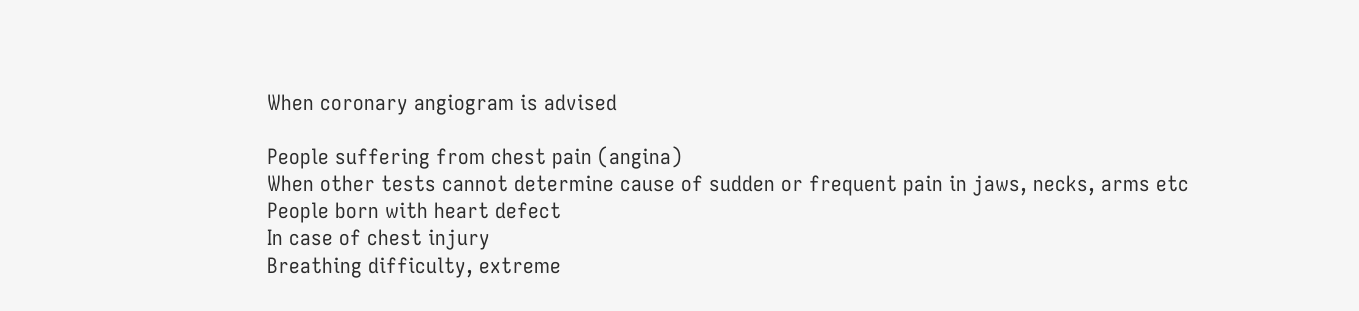When coronary angiogram is advised

People suffering from chest pain (angina)
When other tests cannot determine cause of sudden or frequent pain in jaws, necks, arms etc
People born with heart defect
In case of chest injury
Breathing difficulty, extreme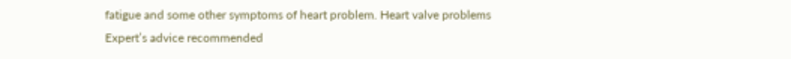fatigue and some other symptoms of heart problem. Heart valve problems
Expert’s advice recommended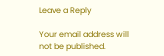Leave a Reply

Your email address will not be published.